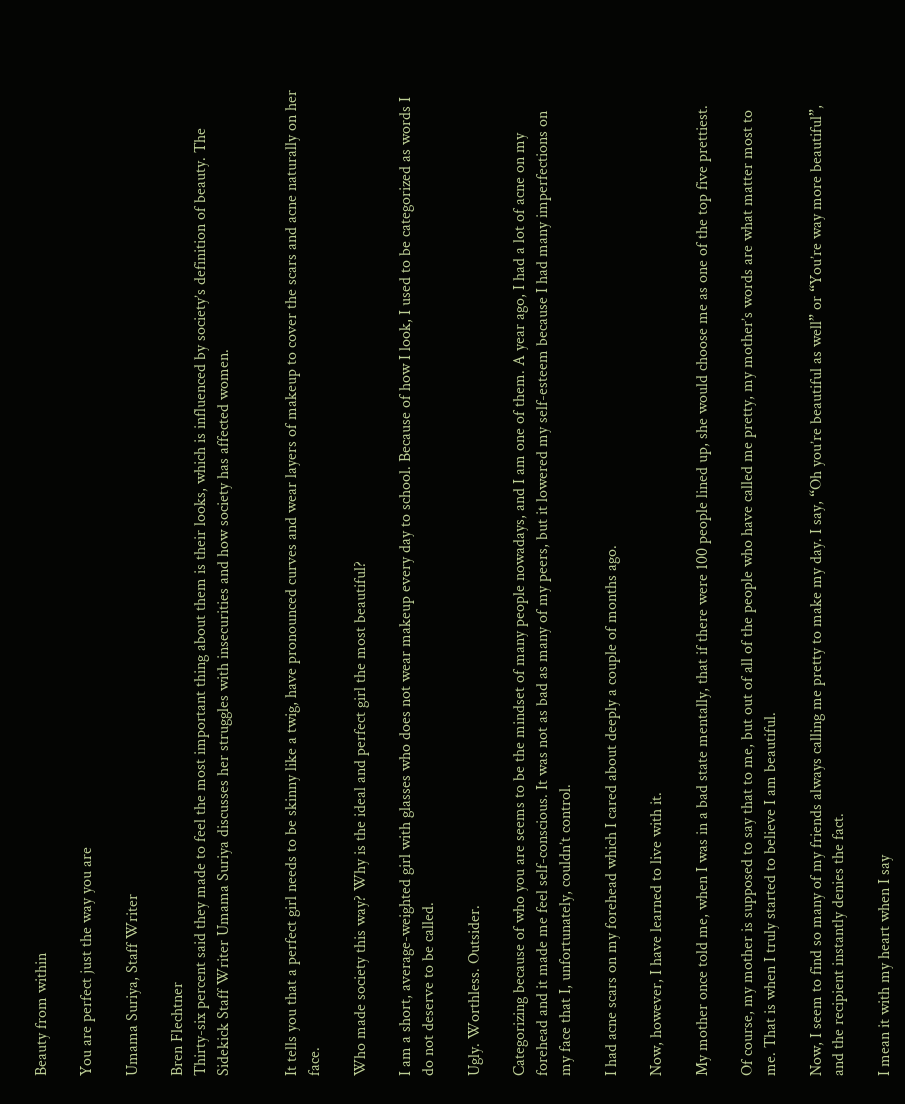Beauty from within

You are perfect just the way you are

Umama Suriya, Staff Writer

Bren Flechtner
Thirty-six percent said they made to feel the most important thing about them is their looks, which is influenced by society’s definition of beauty. The Sidekick Staff Writer Umama Suriya discusses her struggles with insecurities and how society has affected women.


It tells you that a perfect girl needs to be skinny like a twig, have pronounced curves and wear layers of makeup to cover the scars and acne naturally on her face.

Who made society this way? Why is the ideal and perfect girl the most beautiful?

I am a short, average-weighted girl with glasses who does not wear makeup every day to school. Because of how I look, I used to be categorized as words I do not deserve to be called.

Ugly. Worthless. Outsider.

Categorizing because of who you are seems to be the mindset of many people nowadays, and I am one of them. A year ago, I had a lot of acne on my forehead and it made me feel self-conscious. It was not as bad as many of my peers, but it lowered my self-esteem because I had many imperfections on my face that I, unfortunately, couldn’t control.

I had acne scars on my forehead which I cared about deeply a couple of months ago.

Now, however, I have learned to live with it.

My mother once told me, when I was in a bad state mentally, that if there were 100 people lined up, she would choose me as one of the top five prettiest.

Of course, my mother is supposed to say that to me, but out of all of the people who have called me pretty, my mother’s words are what matter most to me. That is when I truly started to believe I am beautiful.

Now, I seem to find so many of my friends always calling me pretty to make my day. I say, “Oh you’re beautiful as well” or “You’re way more beautiful”, and the recipient instantly denies the fact.

I mean it with my heart when I say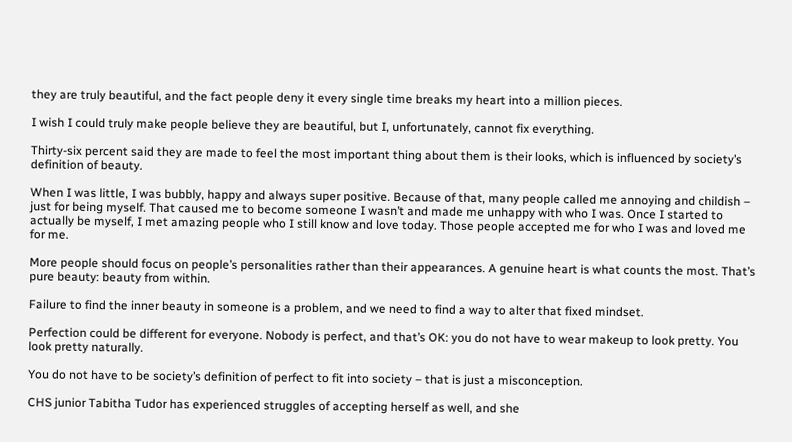they are truly beautiful, and the fact people deny it every single time breaks my heart into a million pieces.

I wish I could truly make people believe they are beautiful, but I, unfortunately, cannot fix everything.

Thirty-six percent said they are made to feel the most important thing about them is their looks, which is influenced by society’s definition of beauty.

When I was little, I was bubbly, happy and always super positive. Because of that, many people called me annoying and childish – just for being myself. That caused me to become someone I wasn’t and made me unhappy with who I was. Once I started to actually be myself, I met amazing people who I still know and love today. Those people accepted me for who I was and loved me for me.

More people should focus on people’s personalities rather than their appearances. A genuine heart is what counts the most. That’s pure beauty: beauty from within.

Failure to find the inner beauty in someone is a problem, and we need to find a way to alter that fixed mindset.

Perfection could be different for everyone. Nobody is perfect, and that’s OK: you do not have to wear makeup to look pretty. You look pretty naturally.

You do not have to be society’s definition of perfect to fit into society – that is just a misconception.

CHS junior Tabitha Tudor has experienced struggles of accepting herself as well, and she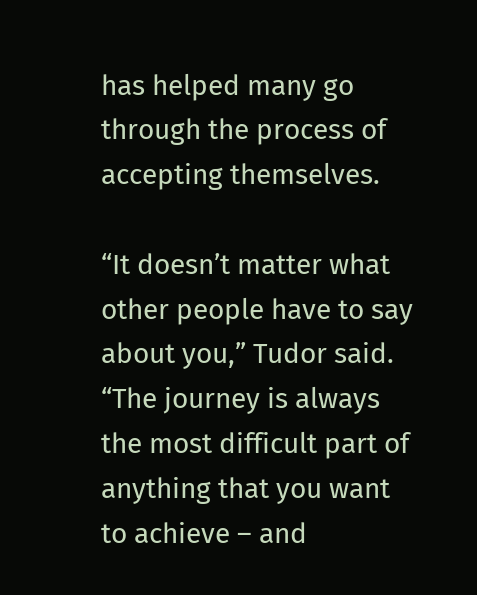has helped many go through the process of accepting themselves.

“It doesn’t matter what other people have to say about you,” Tudor said. “The journey is always the most difficult part of anything that you want to achieve – and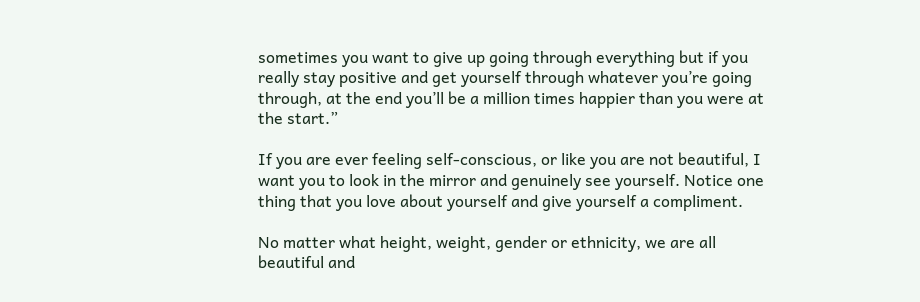sometimes you want to give up going through everything but if you really stay positive and get yourself through whatever you’re going through, at the end you’ll be a million times happier than you were at the start.”

If you are ever feeling self-conscious, or like you are not beautiful, I want you to look in the mirror and genuinely see yourself. Notice one thing that you love about yourself and give yourself a compliment.

No matter what height, weight, gender or ethnicity, we are all beautiful and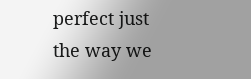perfect just the way we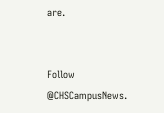are.


Follow @CHSCampusNews.